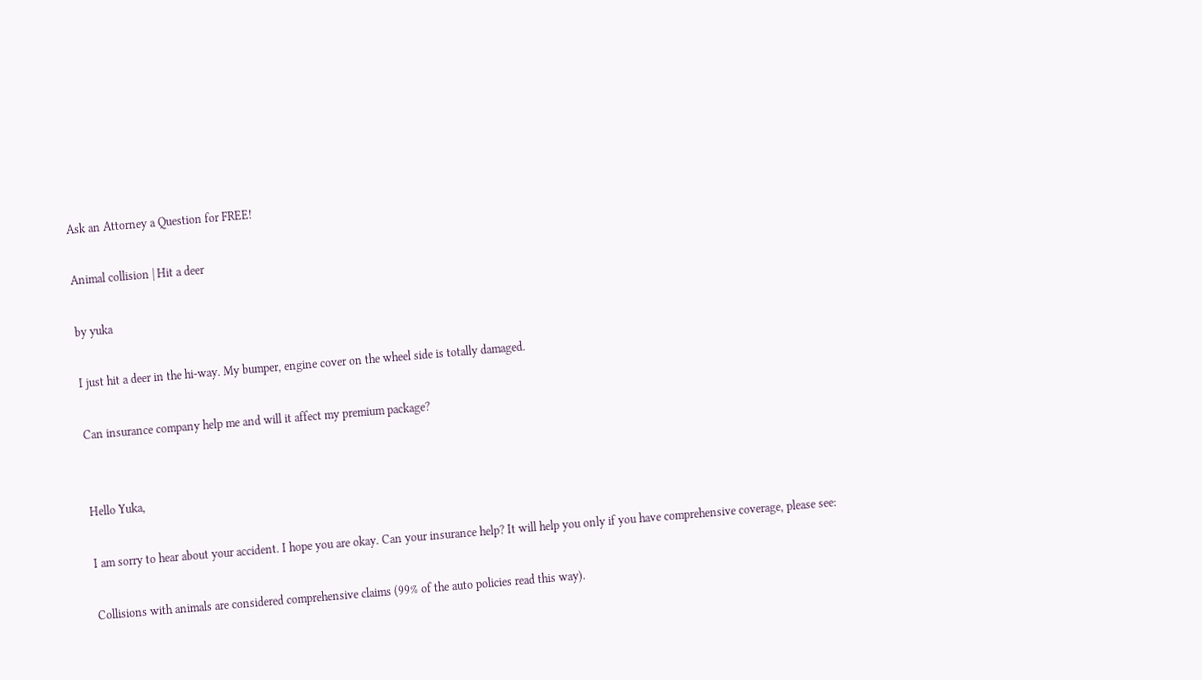Ask an Attorney a Question for FREE!

Animal collision | Hit a deer

by yuka

I just hit a deer in the hi-way. My bumper, engine cover on the wheel side is totally damaged.

Can insurance company help me and will it affect my premium package?


Hello Yuka,

I am sorry to hear about your accident. I hope you are okay. Can your insurance help? It will help you only if you have comprehensive coverage, please see:

Collisions with animals are considered comprehensive claims (99% of the auto policies read this way).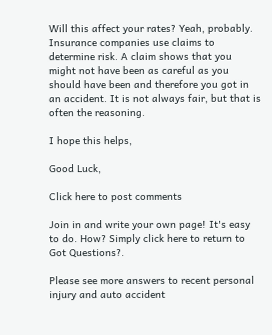Will this affect your rates? Yeah, probably. Insurance companies use claims to determine risk. A claim shows that you might not have been as careful as you should have been and therefore you got in an accident. It is not always fair, but that is often the reasoning.

I hope this helps,

Good Luck,

Click here to post comments

Join in and write your own page! It's easy to do. How? Simply click here to return to Got Questions?.

Please see more answers to recent personal injury and auto accident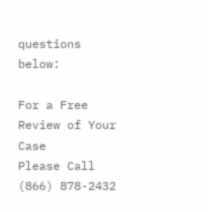questions below:

For a Free Review of Your Case
Please Call (866) 878-2432